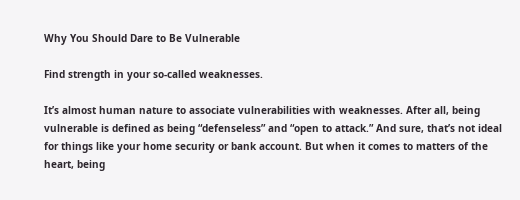Why You Should Dare to Be Vulnerable

Find strength in your so-called weaknesses.

It’s almost human nature to associate vulnerabilities with weaknesses. After all, being vulnerable is defined as being “defenseless” and “open to attack.” And sure, that’s not ideal for things like your home security or bank account. But when it comes to matters of the heart, being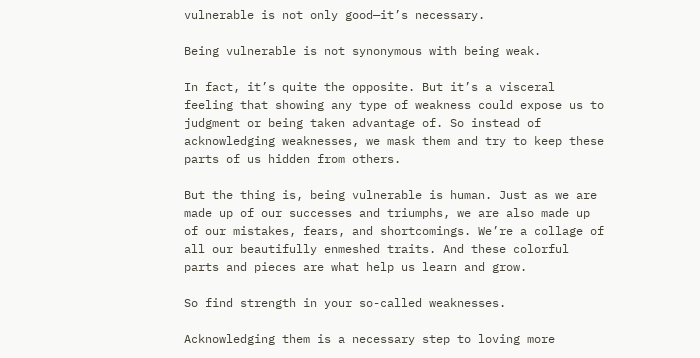vulnerable is not only good—it’s necessary.

Being vulnerable is not synonymous with being weak.

In fact, it’s quite the opposite. But it’s a visceral feeling that showing any type of weakness could expose us to judgment or being taken advantage of. So instead of acknowledging weaknesses, we mask them and try to keep these parts of us hidden from others.

But the thing is, being vulnerable is human. Just as we are made up of our successes and triumphs, we are also made up of our mistakes, fears, and shortcomings. We’re a collage of all our beautifully enmeshed traits. And these colorful parts and pieces are what help us learn and grow.

So find strength in your so-called weaknesses.

Acknowledging them is a necessary step to loving more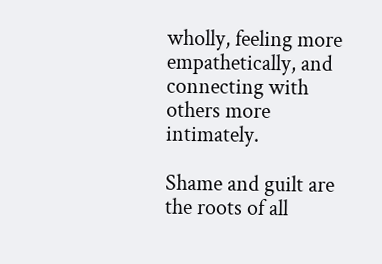wholly, feeling more empathetically, and connecting with others more intimately.

Shame and guilt are the roots of all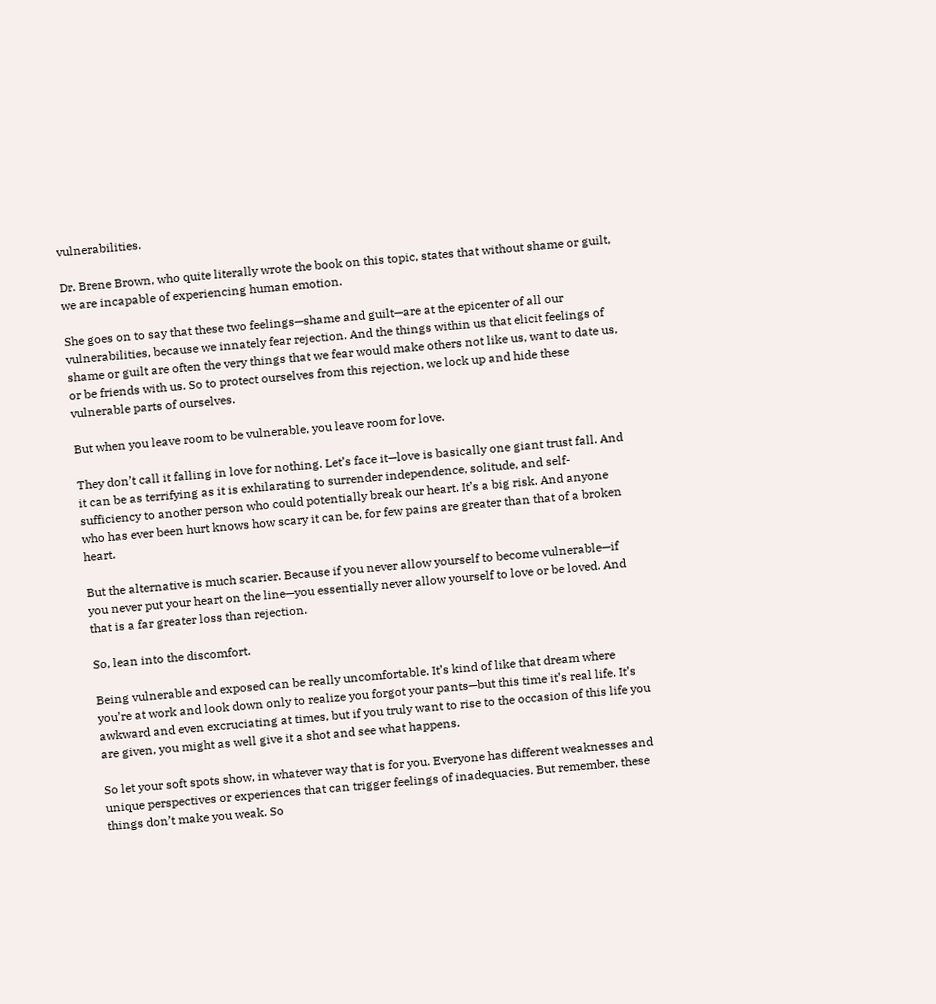vulnerabilities.

Dr. Brene Brown, who quite literally wrote the book on this topic, states that without shame or guilt, we are incapable of experiencing human emotion.

She goes on to say that these two feelings—shame and guilt—are at the epicenter of all our vulnerabilities, because we innately fear rejection. And the things within us that elicit feelings of shame or guilt are often the very things that we fear would make others not like us, want to date us, or be friends with us. So to protect ourselves from this rejection, we lock up and hide these vulnerable parts of ourselves.

But when you leave room to be vulnerable, you leave room for love.

They don’t call it falling in love for nothing. Let’s face it—love is basically one giant trust fall. And it can be as terrifying as it is exhilarating to surrender independence, solitude, and self-sufficiency to another person who could potentially break our heart. It’s a big risk. And anyone who has ever been hurt knows how scary it can be, for few pains are greater than that of a broken heart.

But the alternative is much scarier. Because if you never allow yourself to become vulnerable—if you never put your heart on the line—you essentially never allow yourself to love or be loved. And that is a far greater loss than rejection.

So, lean into the discomfort.

Being vulnerable and exposed can be really uncomfortable. It’s kind of like that dream where you’re at work and look down only to realize you forgot your pants—but this time it’s real life. It’s awkward and even excruciating at times, but if you truly want to rise to the occasion of this life you are given, you might as well give it a shot and see what happens.

So let your soft spots show, in whatever way that is for you. Everyone has different weaknesses and unique perspectives or experiences that can trigger feelings of inadequacies. But remember, these things don’t make you weak. So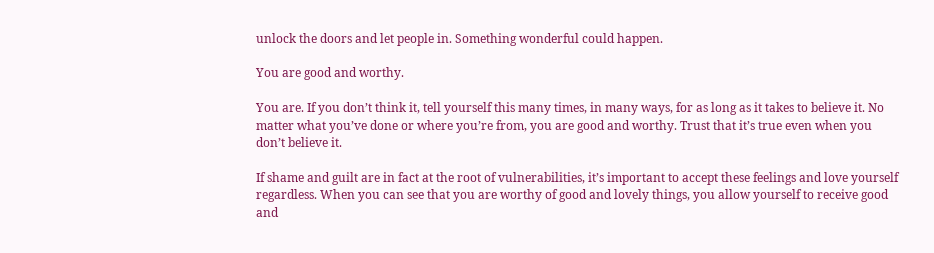unlock the doors and let people in. Something wonderful could happen.

You are good and worthy.

You are. If you don’t think it, tell yourself this many times, in many ways, for as long as it takes to believe it. No matter what you’ve done or where you’re from, you are good and worthy. Trust that it’s true even when you don’t believe it.

If shame and guilt are in fact at the root of vulnerabilities, it’s important to accept these feelings and love yourself regardless. When you can see that you are worthy of good and lovely things, you allow yourself to receive good and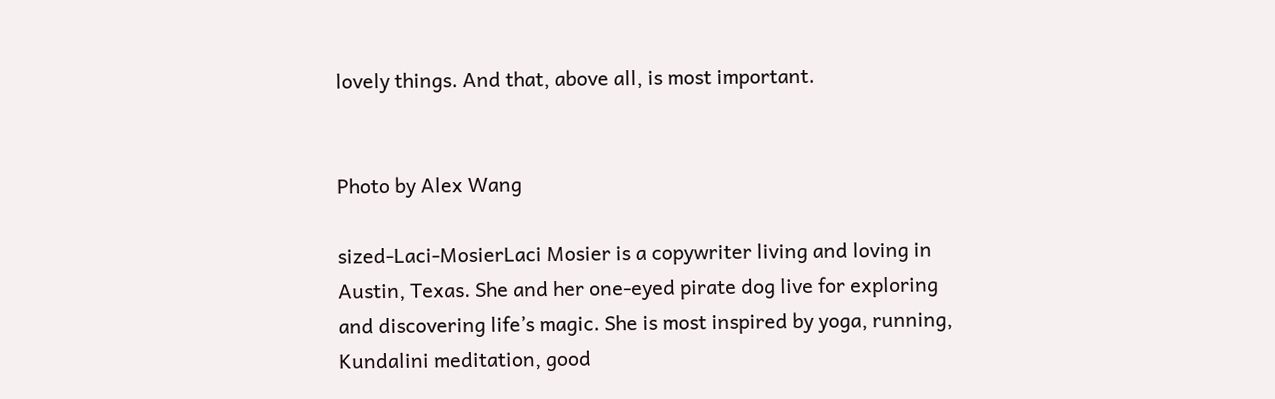lovely things. And that, above all, is most important.


Photo by Alex Wang

sized-Laci-MosierLaci Mosier is a copywriter living and loving in Austin, Texas. She and her one-eyed pirate dog live for exploring and discovering life’s magic. She is most inspired by yoga, running, Kundalini meditation, good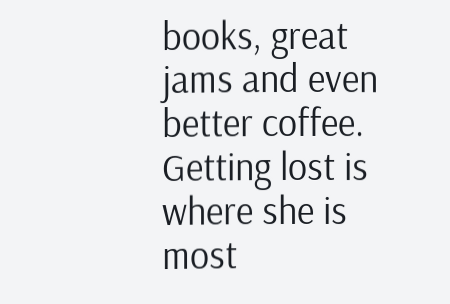books, great jams and even better coffee. Getting lost is where she is most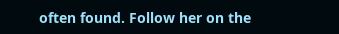often found. Follow her on the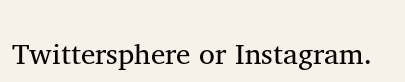Twittersphere or Instagram.